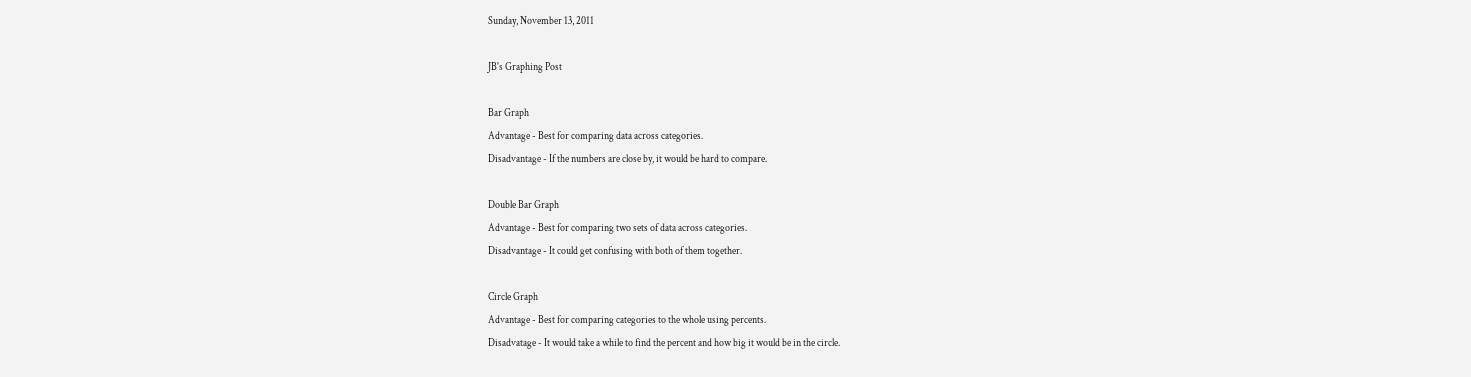Sunday, November 13, 2011

JB's Graphing Post

Bar Graph
Advantage - Best for comparing data across categories.
Disadvantage - If the numbers are close by, it would be hard to compare.

Double Bar Graph
Advantage - Best for comparing two sets of data across categories.
Disadvantage - It could get confusing with both of them together.

Circle Graph
Advantage - Best for comparing categories to the whole using percents.
Disadvatage - It would take a while to find the percent and how big it would be in the circle.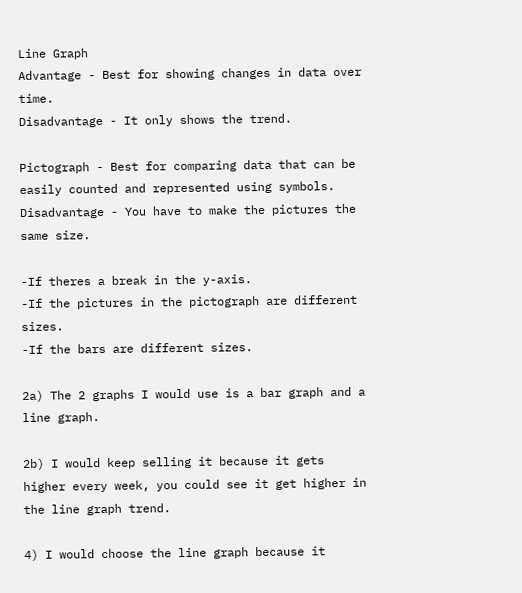Line Graph
Advantage - Best for showing changes in data over time.
Disadvantage - It only shows the trend.

Pictograph - Best for comparing data that can be easily counted and represented using symbols.
Disadvantage - You have to make the pictures the same size.

-If theres a break in the y-axis.
-If the pictures in the pictograph are different sizes.
-If the bars are different sizes.

2a) The 2 graphs I would use is a bar graph and a line graph.

2b) I would keep selling it because it gets higher every week, you could see it get higher in the line graph trend.

4) I would choose the line graph because it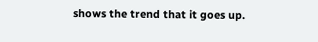shows the trend that it goes up.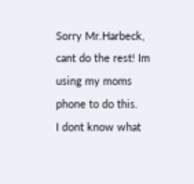Sorry Mr.Harbeck, cant do the rest! Im using my moms phone to do this.
I dont know what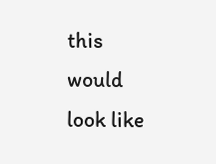this would look like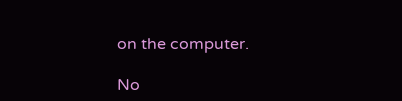on the computer.

No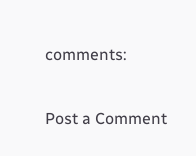comments:

Post a Comment